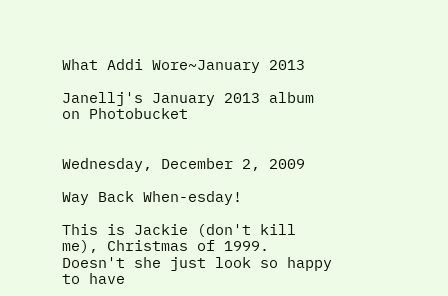What Addi Wore~January 2013

Janellj's January 2013 album on Photobucket


Wednesday, December 2, 2009

Way Back When-esday!

This is Jackie (don't kill me), Christmas of 1999. Doesn't she just look so happy to have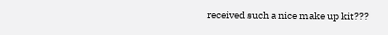received such a nice make up kit???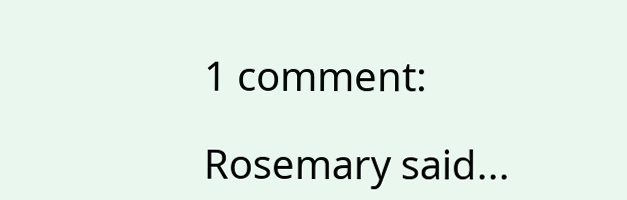1 comment:

Rosemary said...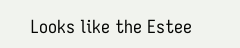Looks like the Estee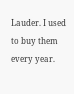Lauder. I used to buy them every year.